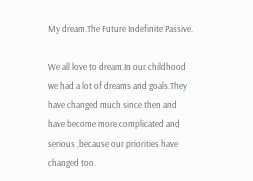My dream.The Future Indefinite Passive.

We all love to dream.In our childhood we had a lot of dreams and goals.They have changed much since then and have become more complicated and serious ,because our priorities have changed too.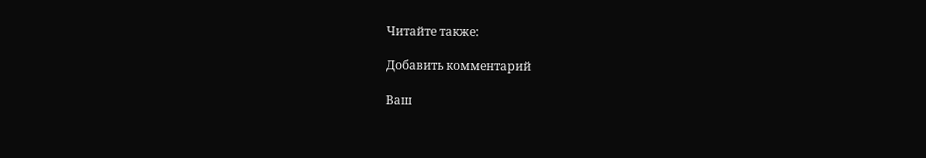Читайте также:

Добавить комментарий

Ваш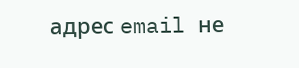адрес email не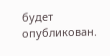будет опубликован.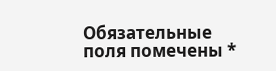Обязательные поля помечены *